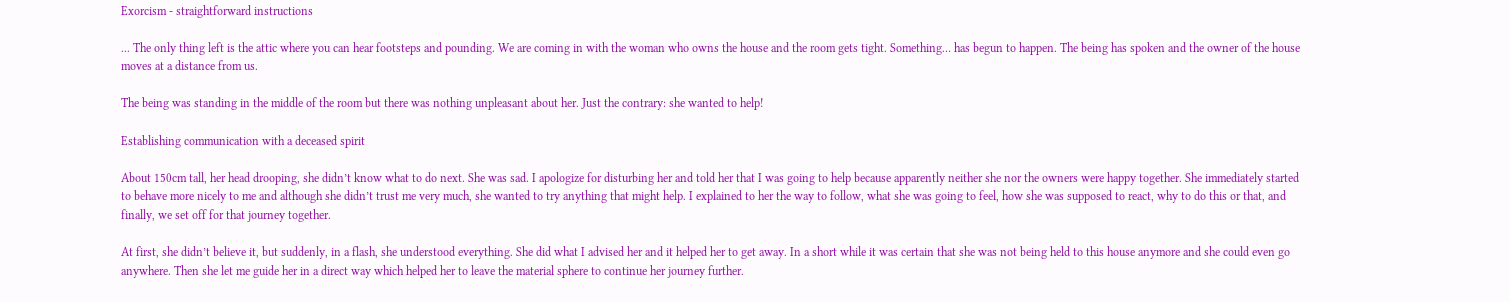Exorcism - straightforward instructions

... The only thing left is the attic where you can hear footsteps and pounding. We are coming in with the woman who owns the house and the room gets tight. Something… has begun to happen. The being has spoken and the owner of the house moves at a distance from us.

The being was standing in the middle of the room but there was nothing unpleasant about her. Just the contrary: she wanted to help!

Establishing communication with a deceased spirit

About 150cm tall, her head drooping, she didn’t know what to do next. She was sad. I apologize for disturbing her and told her that I was going to help because apparently neither she nor the owners were happy together. She immediately started to behave more nicely to me and although she didn’t trust me very much, she wanted to try anything that might help. I explained to her the way to follow, what she was going to feel, how she was supposed to react, why to do this or that, and finally, we set off for that journey together.

At first, she didn’t believe it, but suddenly, in a flash, she understood everything. She did what I advised her and it helped her to get away. In a short while it was certain that she was not being held to this house anymore and she could even go anywhere. Then she let me guide her in a direct way which helped her to leave the material sphere to continue her journey further.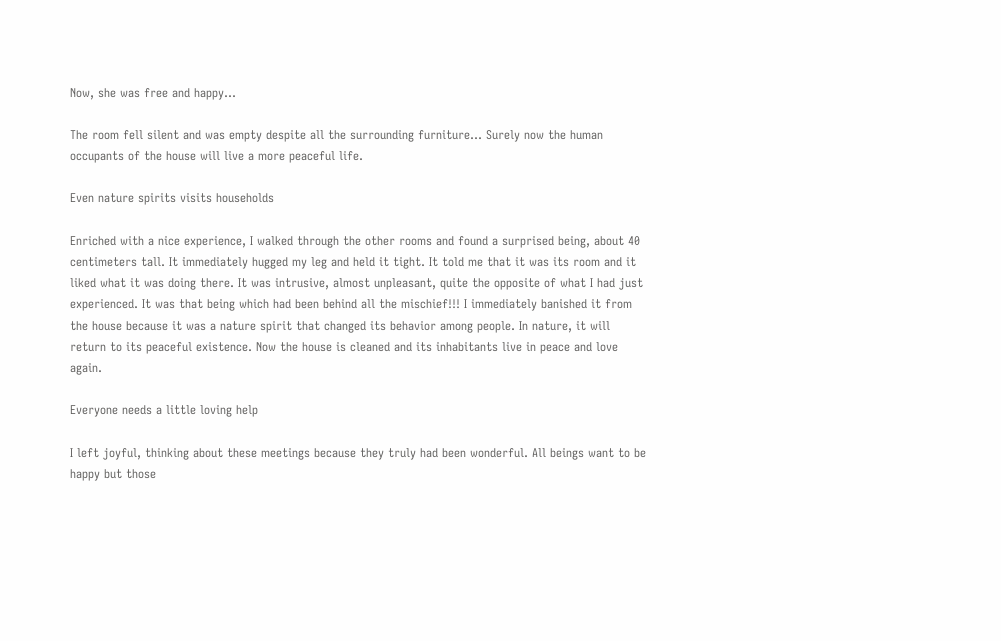Now, she was free and happy...

The room fell silent and was empty despite all the surrounding furniture… Surely now the human occupants of the house will live a more peaceful life.

Even nature spirits visits households

Enriched with a nice experience, I walked through the other rooms and found a surprised being, about 40 centimeters tall. It immediately hugged my leg and held it tight. It told me that it was its room and it liked what it was doing there. It was intrusive, almost unpleasant, quite the opposite of what I had just experienced. It was that being which had been behind all the mischief!!! I immediately banished it from the house because it was a nature spirit that changed its behavior among people. In nature, it will return to its peaceful existence. Now the house is cleaned and its inhabitants live in peace and love again.

Everyone needs a little loving help

I left joyful, thinking about these meetings because they truly had been wonderful. All beings want to be happy but those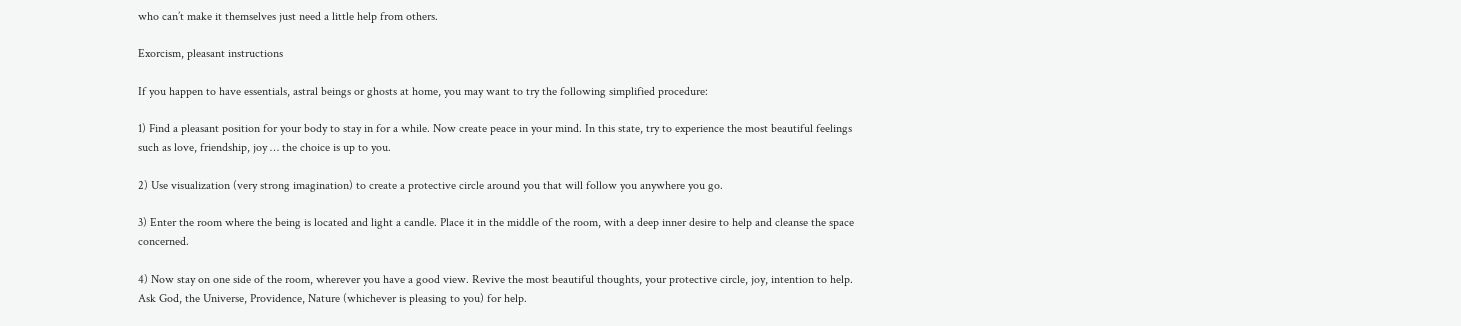who can’t make it themselves just need a little help from others.

Exorcism, pleasant instructions

If you happen to have essentials, astral beings or ghosts at home, you may want to try the following simplified procedure:

1) Find a pleasant position for your body to stay in for a while. Now create peace in your mind. In this state, try to experience the most beautiful feelings such as love, friendship, joy … the choice is up to you.

2) Use visualization (very strong imagination) to create a protective circle around you that will follow you anywhere you go.

3) Enter the room where the being is located and light a candle. Place it in the middle of the room, with a deep inner desire to help and cleanse the space concerned.

4) Now stay on one side of the room, wherever you have a good view. Revive the most beautiful thoughts, your protective circle, joy, intention to help. Ask God, the Universe, Providence, Nature (whichever is pleasing to you) for help.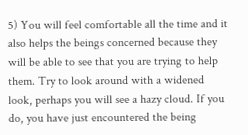5) You will feel comfortable all the time and it also helps the beings concerned because they will be able to see that you are trying to help them. Try to look around with a widened look, perhaps you will see a hazy cloud. If you do, you have just encountered the being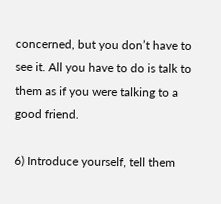concerned, but you don’t have to see it. All you have to do is talk to them as if you were talking to a good friend.

6) Introduce yourself, tell them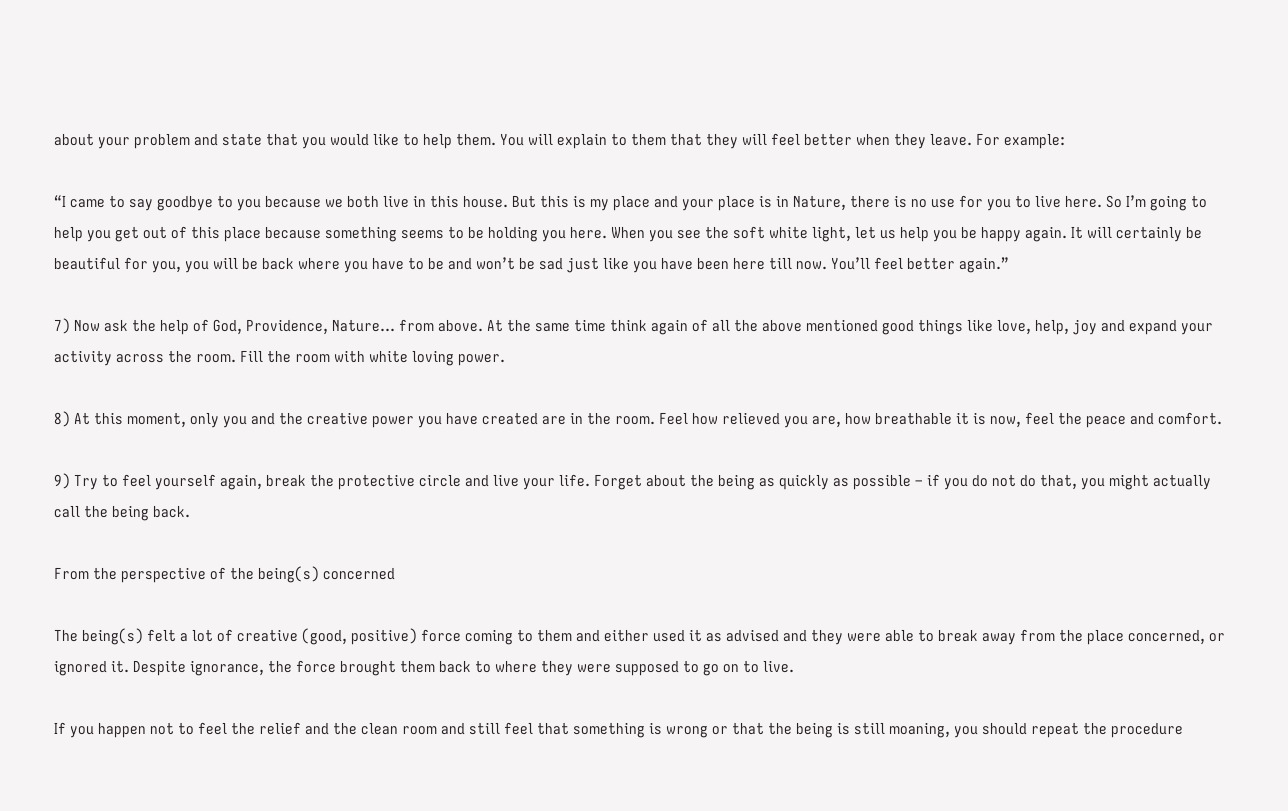about your problem and state that you would like to help them. You will explain to them that they will feel better when they leave. For example:

“I came to say goodbye to you because we both live in this house. But this is my place and your place is in Nature, there is no use for you to live here. So I’m going to help you get out of this place because something seems to be holding you here. When you see the soft white light, let us help you be happy again. It will certainly be beautiful for you, you will be back where you have to be and won’t be sad just like you have been here till now. You’ll feel better again.”

7) Now ask the help of God, Providence, Nature… from above. At the same time think again of all the above mentioned good things like love, help, joy and expand your activity across the room. Fill the room with white loving power.

8) At this moment, only you and the creative power you have created are in the room. Feel how relieved you are, how breathable it is now, feel the peace and comfort.

9) Try to feel yourself again, break the protective circle and live your life. Forget about the being as quickly as possible – if you do not do that, you might actually call the being back.

From the perspective of the being(s) concerned

The being(s) felt a lot of creative (good, positive) force coming to them and either used it as advised and they were able to break away from the place concerned, or ignored it. Despite ignorance, the force brought them back to where they were supposed to go on to live.

If you happen not to feel the relief and the clean room and still feel that something is wrong or that the being is still moaning, you should repeat the procedure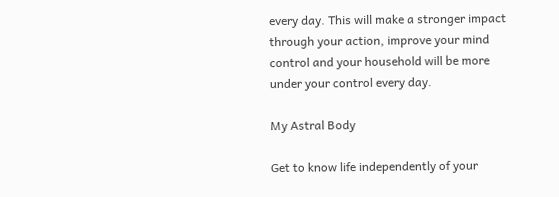every day. This will make a stronger impact through your action, improve your mind control and your household will be more under your control every day.

My Astral Body

Get to know life independently of your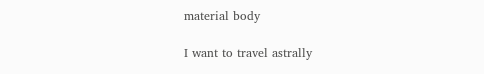material body

I want to travel astrally